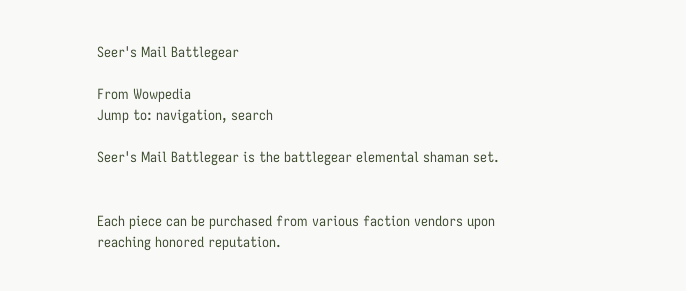Seer's Mail Battlegear

From Wowpedia
Jump to: navigation, search

Seer's Mail Battlegear is the battlegear elemental shaman set.


Each piece can be purchased from various faction vendors upon reaching honored reputation.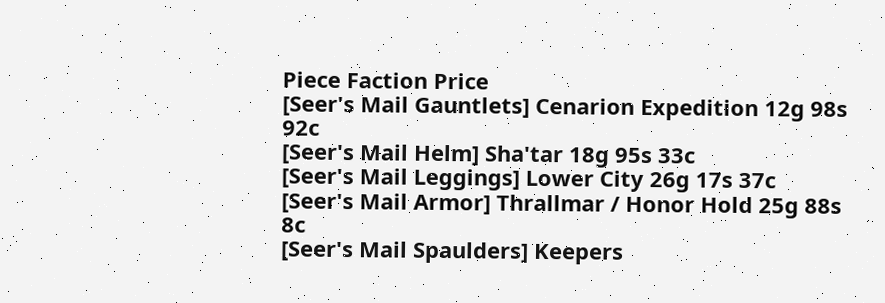Piece Faction Price
[Seer's Mail Gauntlets] Cenarion Expedition 12g 98s 92c
[Seer's Mail Helm] Sha'tar 18g 95s 33c
[Seer's Mail Leggings] Lower City 26g 17s 37c
[Seer's Mail Armor] Thrallmar / Honor Hold 25g 88s 8c
[Seer's Mail Spaulders] Keepers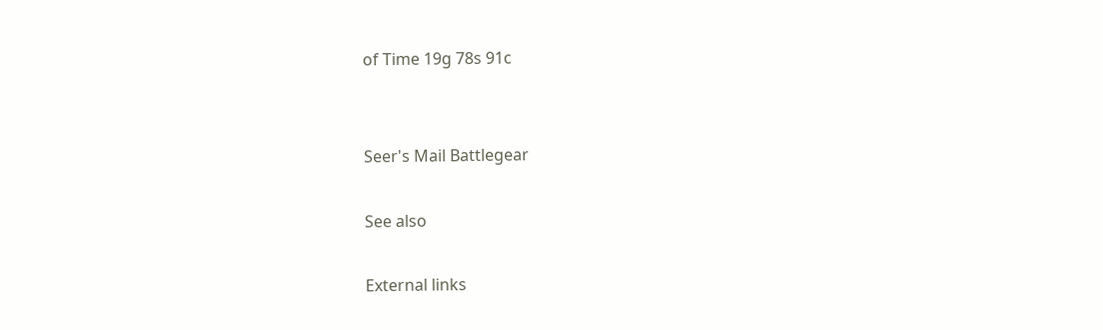of Time 19g 78s 91c


Seer's Mail Battlegear

See also

External links